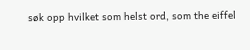søk opp hvilket som helst ord, som the eiffel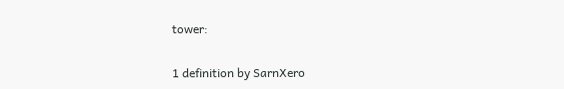tower:

1 definition by SarnXero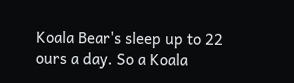Koala Bear's sleep up to 22 ours a day. So a Koala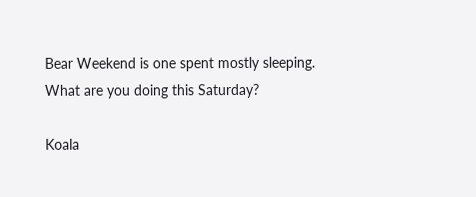Bear Weekend is one spent mostly sleeping.
What are you doing this Saturday?

Koala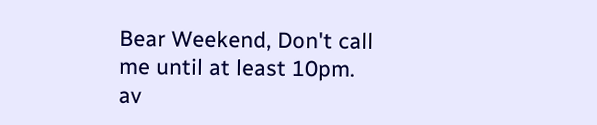Bear Weekend, Don't call me until at least 10pm.
av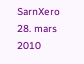SarnXero 28. mars 2010